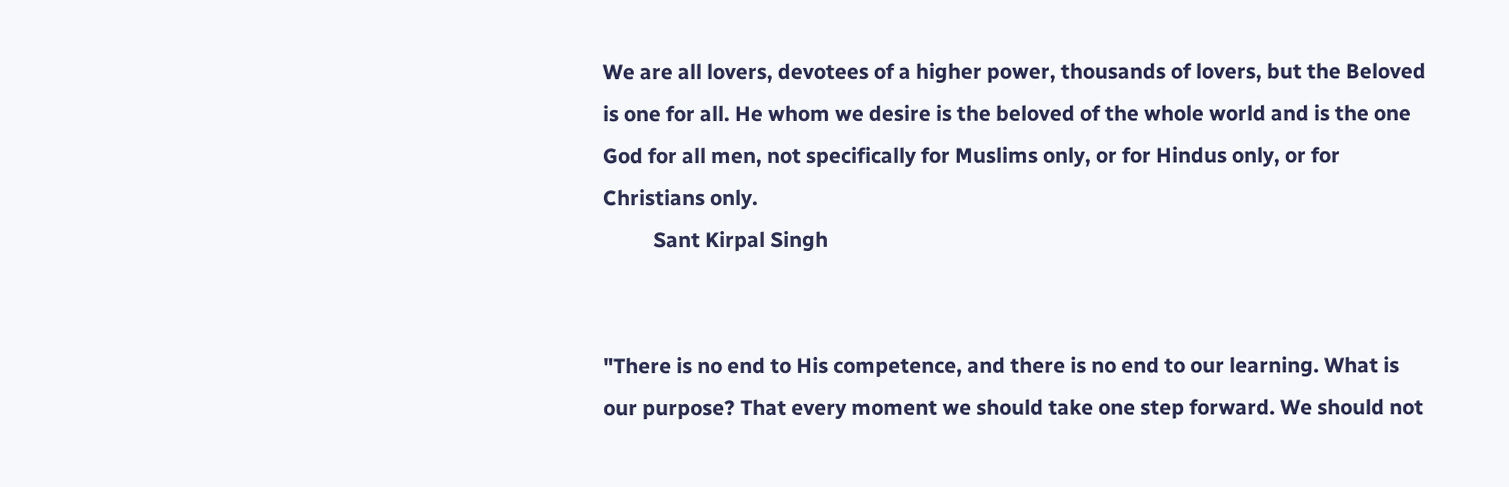We are all lovers, devotees of a higher power, thousands of lovers, but the Beloved is one for all. He whom we desire is the beloved of the whole world and is the one God for all men, not specifically for Muslims only, or for Hindus only, or for Christians only.
          Sant Kirpal Singh


"There is no end to His competence, and there is no end to our learning. What is our purpose? That every moment we should take one step forward. We should not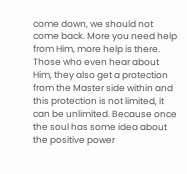come down, we should not come back. More you need help from Him, more help is there. Those who even hear about Him, they also get a protection from the Master side within and this protection is not limited, it can be unlimited. Because once the soul has some idea about the positive power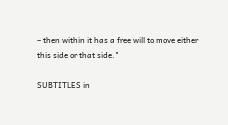– then within it has a free will to move either this side or that side."

SUBTITLES in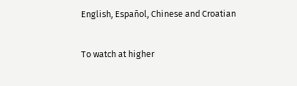English, Español, Chinese and Croatian

To watch at higher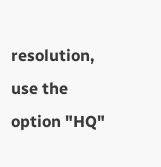resolution, use the option "HQ"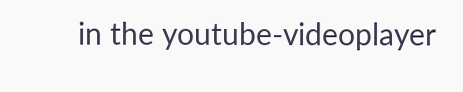in the youtube-videoplayer